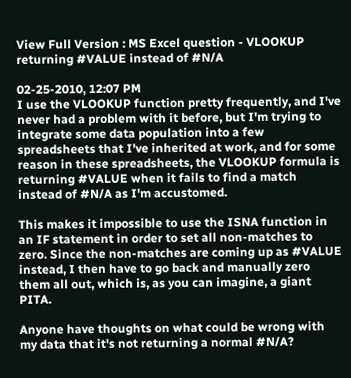View Full Version : MS Excel question - VLOOKUP returning #VALUE instead of #N/A

02-25-2010, 12:07 PM
I use the VLOOKUP function pretty frequently, and I've never had a problem with it before, but I'm trying to integrate some data population into a few spreadsheets that I've inherited at work, and for some reason in these spreadsheets, the VLOOKUP formula is returning #VALUE when it fails to find a match instead of #N/A as I'm accustomed.

This makes it impossible to use the ISNA function in an IF statement in order to set all non-matches to zero. Since the non-matches are coming up as #VALUE instead, I then have to go back and manually zero them all out, which is, as you can imagine, a giant PITA.

Anyone have thoughts on what could be wrong with my data that it's not returning a normal #N/A?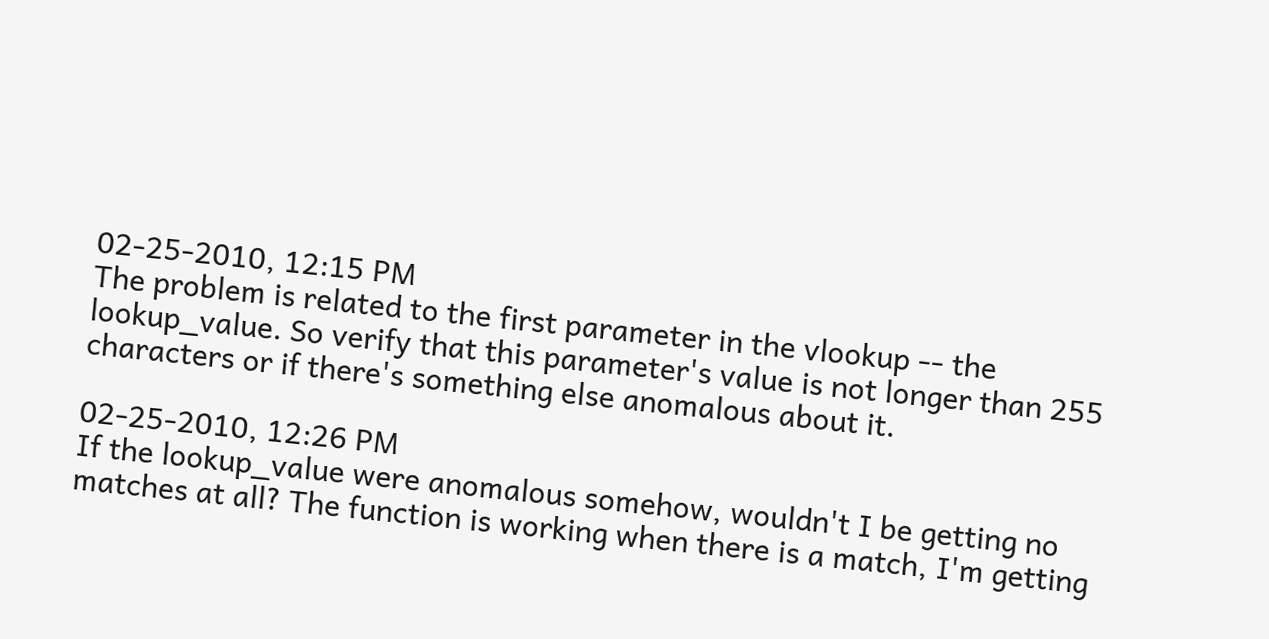02-25-2010, 12:15 PM
The problem is related to the first parameter in the vlookup -- the lookup_value. So verify that this parameter's value is not longer than 255 characters or if there's something else anomalous about it.

02-25-2010, 12:26 PM
If the lookup_value were anomalous somehow, wouldn't I be getting no matches at all? The function is working when there is a match, I'm getting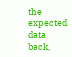the expected data back,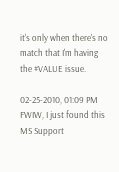it's only when there's no match that I'm having the #VALUE issue.

02-25-2010, 01:09 PM
FWIW, I just found this MS Support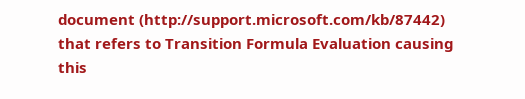document (http://support.microsoft.com/kb/87442) that refers to Transition Formula Evaluation causing this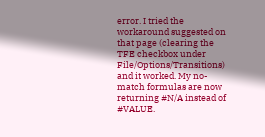error. I tried the workaround suggested on that page (clearing the TFE checkbox under File/Options/Transitions) and it worked. My no-match formulas are now returning #N/A instead of #VALUE.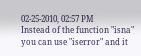02-25-2010, 02:57 PM
Instead of the function "isna" you can use "iserror" and it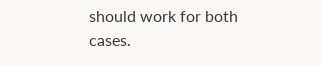should work for both cases.